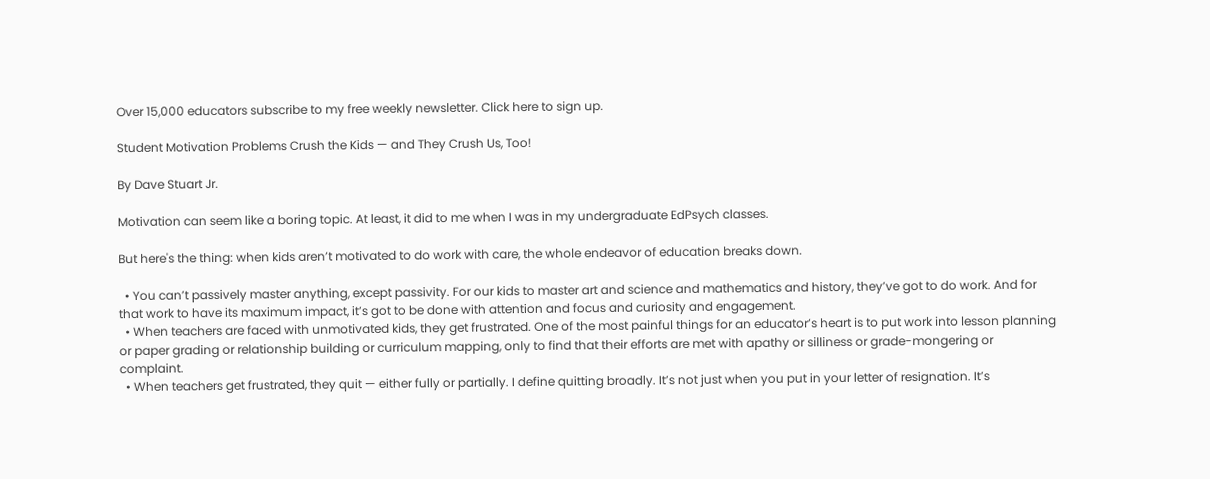Over 15,000 educators subscribe to my free weekly newsletter. Click here to sign up.

Student Motivation Problems Crush the Kids — and They Crush Us, Too!

By Dave Stuart Jr.

Motivation can seem like a boring topic. At least, it did to me when I was in my undergraduate EdPsych classes.

But here's the thing: when kids aren’t motivated to do work with care, the whole endeavor of education breaks down.

  • You can’t passively master anything, except passivity. For our kids to master art and science and mathematics and history, they’ve got to do work. And for that work to have its maximum impact, it’s got to be done with attention and focus and curiosity and engagement.
  • When teachers are faced with unmotivated kids, they get frustrated. One of the most painful things for an educator’s heart is to put work into lesson planning or paper grading or relationship building or curriculum mapping, only to find that their efforts are met with apathy or silliness or grade-mongering or complaint.
  • When teachers get frustrated, they quit — either fully or partially. I define quitting broadly. It’s not just when you put in your letter of resignation. It’s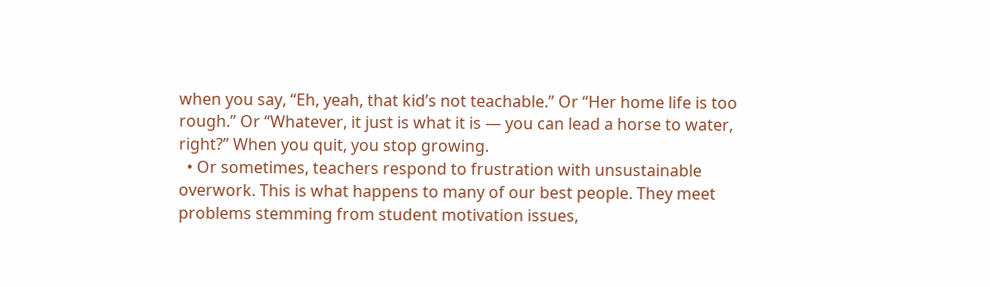when you say, “Eh, yeah, that kid’s not teachable.” Or “Her home life is too rough.” Or “Whatever, it just is what it is — you can lead a horse to water, right?” When you quit, you stop growing.
  • Or sometimes, teachers respond to frustration with unsustainable overwork. This is what happens to many of our best people. They meet problems stemming from student motivation issues,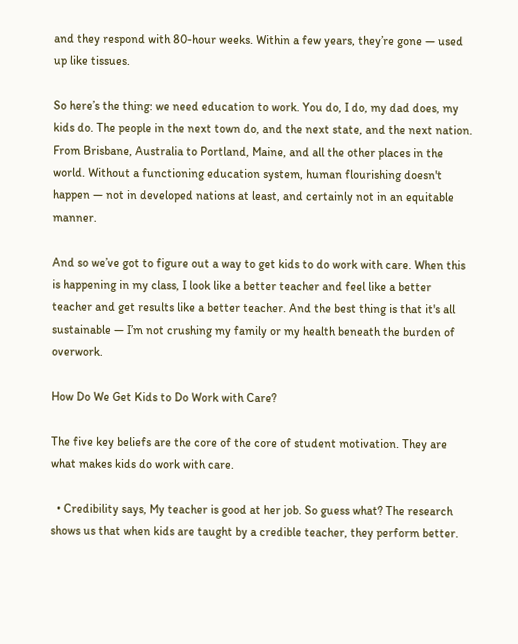and they respond with 80-hour weeks. Within a few years, they’re gone — used up like tissues.

So here’s the thing: we need education to work. You do, I do, my dad does, my kids do. The people in the next town do, and the next state, and the next nation. From Brisbane, Australia to Portland, Maine, and all the other places in the world. Without a functioning education system, human flourishing doesn't happen — not in developed nations at least, and certainly not in an equitable manner.

And so we’ve got to figure out a way to get kids to do work with care. When this is happening in my class, I look like a better teacher and feel like a better teacher and get results like a better teacher. And the best thing is that it's all sustainable — I’m not crushing my family or my health beneath the burden of overwork.

How Do We Get Kids to Do Work with Care?

The five key beliefs are the core of the core of student motivation. They are what makes kids do work with care.

  • Credibility says, My teacher is good at her job. So guess what? The research shows us that when kids are taught by a credible teacher, they perform better.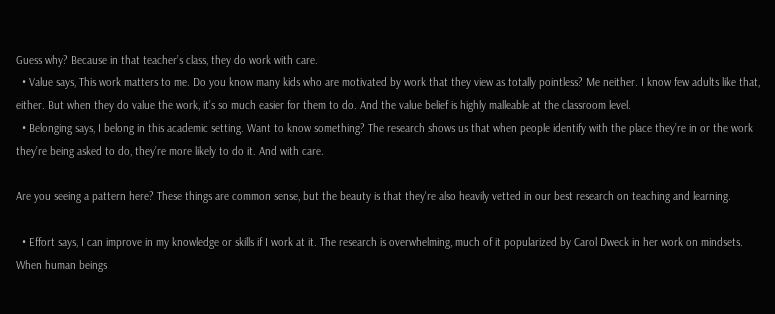Guess why? Because in that teacher’s class, they do work with care.
  • Value says, This work matters to me. Do you know many kids who are motivated by work that they view as totally pointless? Me neither. I know few adults like that, either. But when they do value the work, it’s so much easier for them to do. And the value belief is highly malleable at the classroom level.
  • Belonging says, I belong in this academic setting. Want to know something? The research shows us that when people identify with the place they’re in or the work they’re being asked to do, they’re more likely to do it. And with care.

Are you seeing a pattern here? These things are common sense, but the beauty is that they're also heavily vetted in our best research on teaching and learning.

  • Effort says, I can improve in my knowledge or skills if I work at it. The research is overwhelming, much of it popularized by Carol Dweck in her work on mindsets. When human beings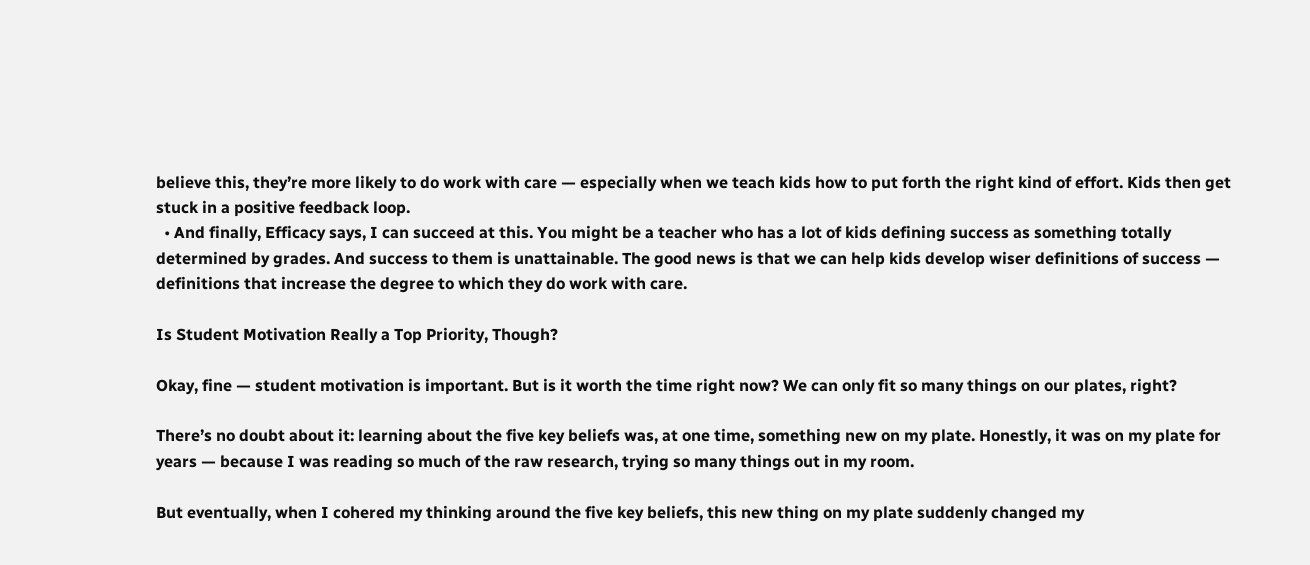believe this, they’re more likely to do work with care — especially when we teach kids how to put forth the right kind of effort. Kids then get stuck in a positive feedback loop.
  • And finally, Efficacy says, I can succeed at this. You might be a teacher who has a lot of kids defining success as something totally determined by grades. And success to them is unattainable. The good news is that we can help kids develop wiser definitions of success — definitions that increase the degree to which they do work with care.

Is Student Motivation Really a Top Priority, Though?

Okay, fine — student motivation is important. But is it worth the time right now? We can only fit so many things on our plates, right?

There’s no doubt about it: learning about the five key beliefs was, at one time, something new on my plate. Honestly, it was on my plate for years — because I was reading so much of the raw research, trying so many things out in my room.

But eventually, when I cohered my thinking around the five key beliefs, this new thing on my plate suddenly changed my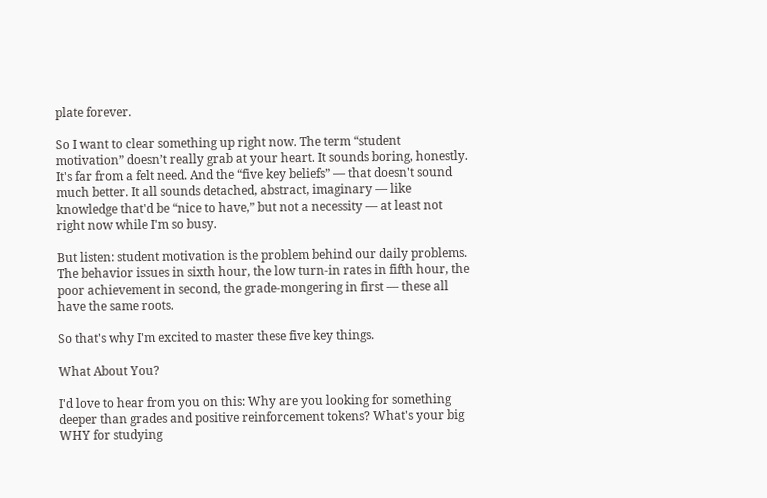plate forever.

So I want to clear something up right now. The term “student motivation” doesn’t really grab at your heart. It sounds boring, honestly. It's far from a felt need. And the “five key beliefs” — that doesn't sound much better. It all sounds detached, abstract, imaginary — like knowledge that'd be “nice to have,” but not a necessity — at least not right now while I'm so busy.

But listen: student motivation is the problem behind our daily problems. The behavior issues in sixth hour, the low turn-in rates in fifth hour, the poor achievement in second, the grade-mongering in first — these all have the same roots.

So that's why I'm excited to master these five key things.

What About You?

I'd love to hear from you on this: Why are you looking for something deeper than grades and positive reinforcement tokens? What's your big WHY for studying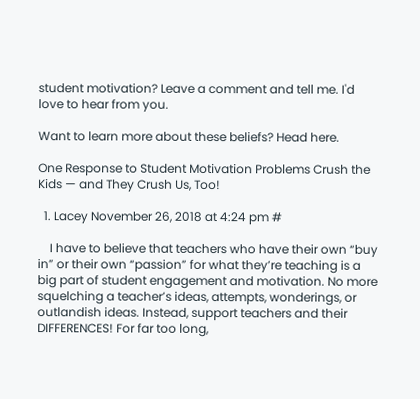student motivation? Leave a comment and tell me. I'd love to hear from you.

Want to learn more about these beliefs? Head here.

One Response to Student Motivation Problems Crush the Kids — and They Crush Us, Too!

  1. Lacey November 26, 2018 at 4:24 pm #

    I have to believe that teachers who have their own “buy in” or their own “passion” for what they’re teaching is a big part of student engagement and motivation. No more squelching a teacher’s ideas, attempts, wonderings, or outlandish ideas. Instead, support teachers and their DIFFERENCES! For far too long,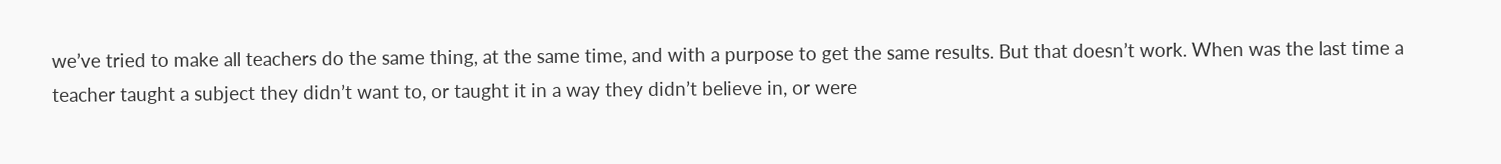we’ve tried to make all teachers do the same thing, at the same time, and with a purpose to get the same results. But that doesn’t work. When was the last time a teacher taught a subject they didn’t want to, or taught it in a way they didn’t believe in, or were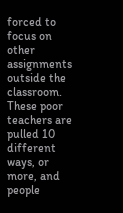forced to focus on other assignments outside the classroom. These poor teachers are pulled 10 different ways, or more, and people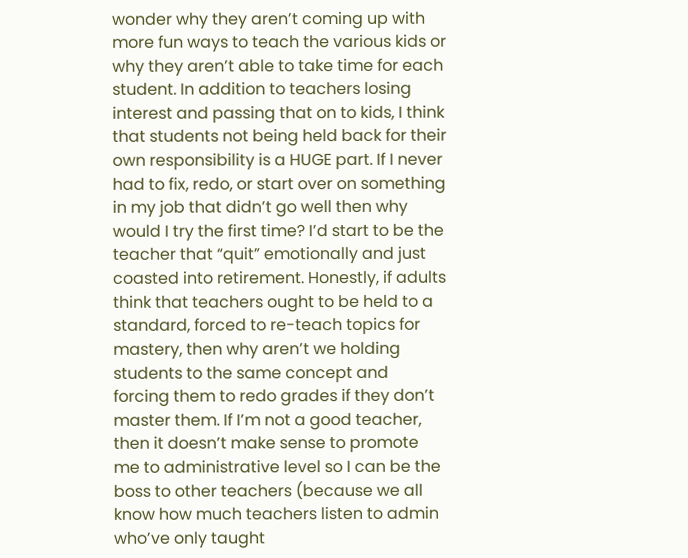wonder why they aren’t coming up with more fun ways to teach the various kids or why they aren’t able to take time for each student. In addition to teachers losing interest and passing that on to kids, I think that students not being held back for their own responsibility is a HUGE part. If I never had to fix, redo, or start over on something in my job that didn’t go well then why would I try the first time? I’d start to be the teacher that “quit” emotionally and just coasted into retirement. Honestly, if adults think that teachers ought to be held to a standard, forced to re-teach topics for mastery, then why aren’t we holding students to the same concept and forcing them to redo grades if they don’t master them. If I’m not a good teacher, then it doesn’t make sense to promote me to administrative level so I can be the boss to other teachers (because we all know how much teachers listen to admin who’ve only taught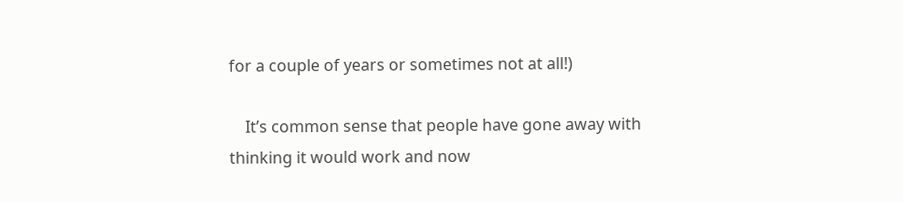for a couple of years or sometimes not at all!)

    It’s common sense that people have gone away with thinking it would work and now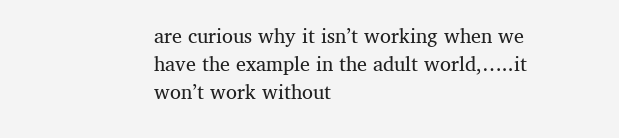are curious why it isn’t working when we have the example in the adult world,…..it won’t work without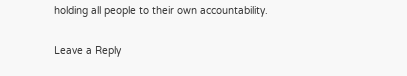holding all people to their own accountability.

Leave a Reply